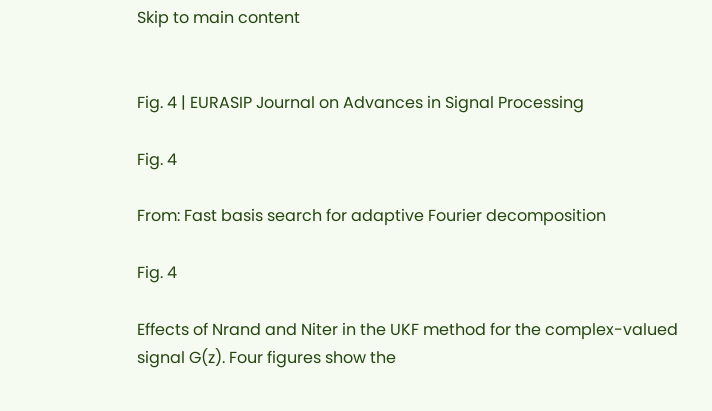Skip to main content


Fig. 4 | EURASIP Journal on Advances in Signal Processing

Fig. 4

From: Fast basis search for adaptive Fourier decomposition

Fig. 4

Effects of Nrand and Niter in the UKF method for the complex-valued signal G(z). Four figures show the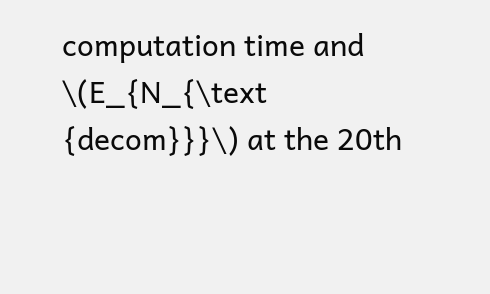computation time and \(E_{N_{\text {decom}}}\) at the 20th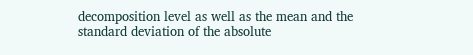decomposition level as well as the mean and the standard deviation of the absolute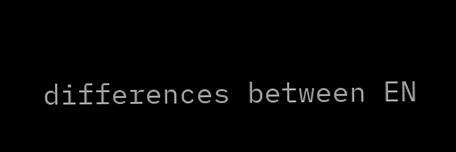differences between EN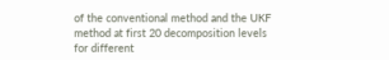of the conventional method and the UKF method at first 20 decomposition levels for different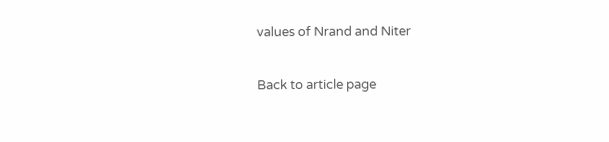values of Nrand and Niter

Back to article page